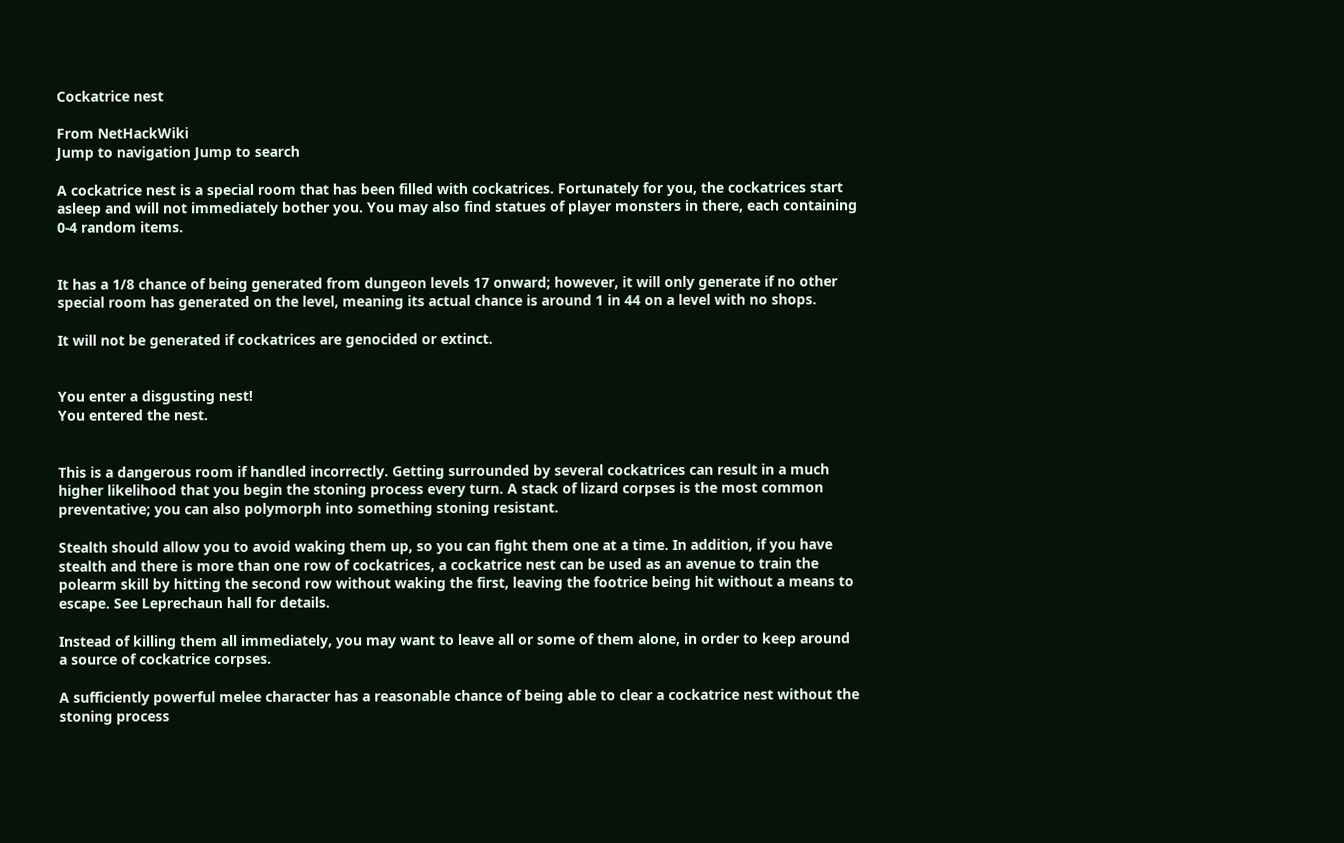Cockatrice nest

From NetHackWiki
Jump to navigation Jump to search

A cockatrice nest is a special room that has been filled with cockatrices. Fortunately for you, the cockatrices start asleep and will not immediately bother you. You may also find statues of player monsters in there, each containing 0-4 random items.


It has a 1/8 chance of being generated from dungeon levels 17 onward; however, it will only generate if no other special room has generated on the level, meaning its actual chance is around 1 in 44 on a level with no shops.

It will not be generated if cockatrices are genocided or extinct.


You enter a disgusting nest!
You entered the nest.


This is a dangerous room if handled incorrectly. Getting surrounded by several cockatrices can result in a much higher likelihood that you begin the stoning process every turn. A stack of lizard corpses is the most common preventative; you can also polymorph into something stoning resistant.

Stealth should allow you to avoid waking them up, so you can fight them one at a time. In addition, if you have stealth and there is more than one row of cockatrices, a cockatrice nest can be used as an avenue to train the polearm skill by hitting the second row without waking the first, leaving the footrice being hit without a means to escape. See Leprechaun hall for details.

Instead of killing them all immediately, you may want to leave all or some of them alone, in order to keep around a source of cockatrice corpses.

A sufficiently powerful melee character has a reasonable chance of being able to clear a cockatrice nest without the stoning process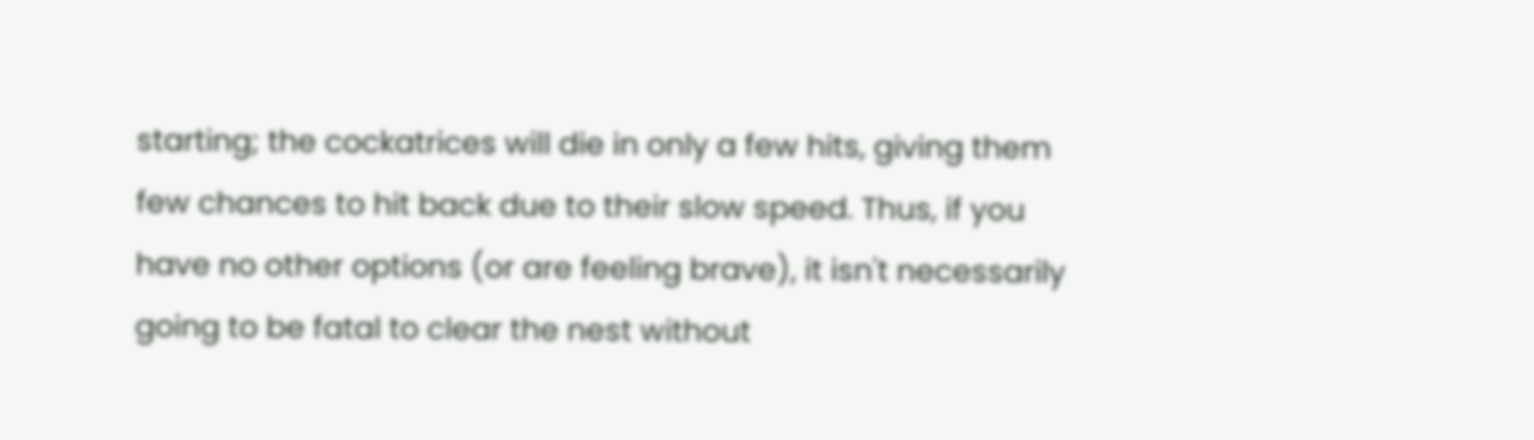starting; the cockatrices will die in only a few hits, giving them few chances to hit back due to their slow speed. Thus, if you have no other options (or are feeling brave), it isn't necessarily going to be fatal to clear the nest without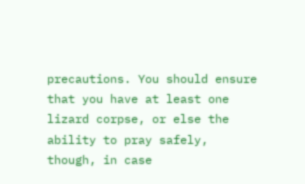precautions. You should ensure that you have at least one lizard corpse, or else the ability to pray safely, though, in case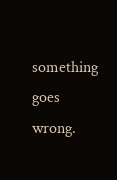something goes wrong.